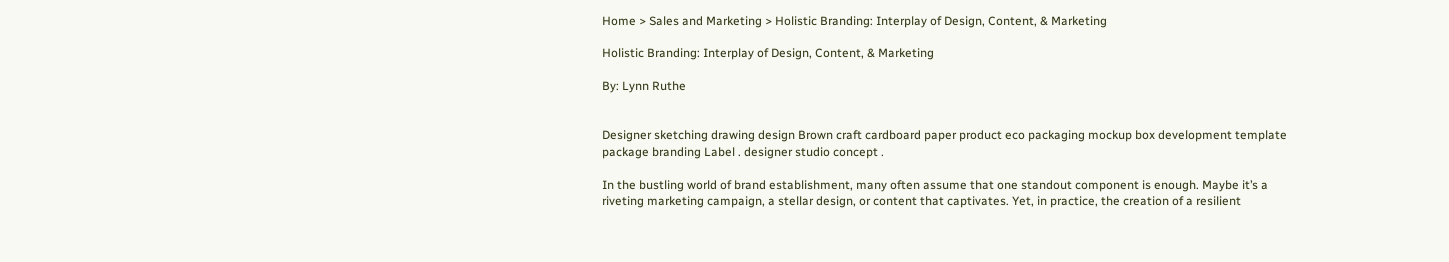Home > Sales and Marketing > Holistic Branding: Interplay of Design, Content, & Marketing

Holistic Branding: Interplay of Design, Content, & Marketing

By: Lynn Ruthe


Designer sketching drawing design Brown craft cardboard paper product eco packaging mockup box development template package branding Label . designer studio concept .

In the bustling world of brand establishment, many often assume that one standout component is enough. Maybe it’s a riveting marketing campaign, a stellar design, or content that captivates. Yet, in practice, the creation of a resilient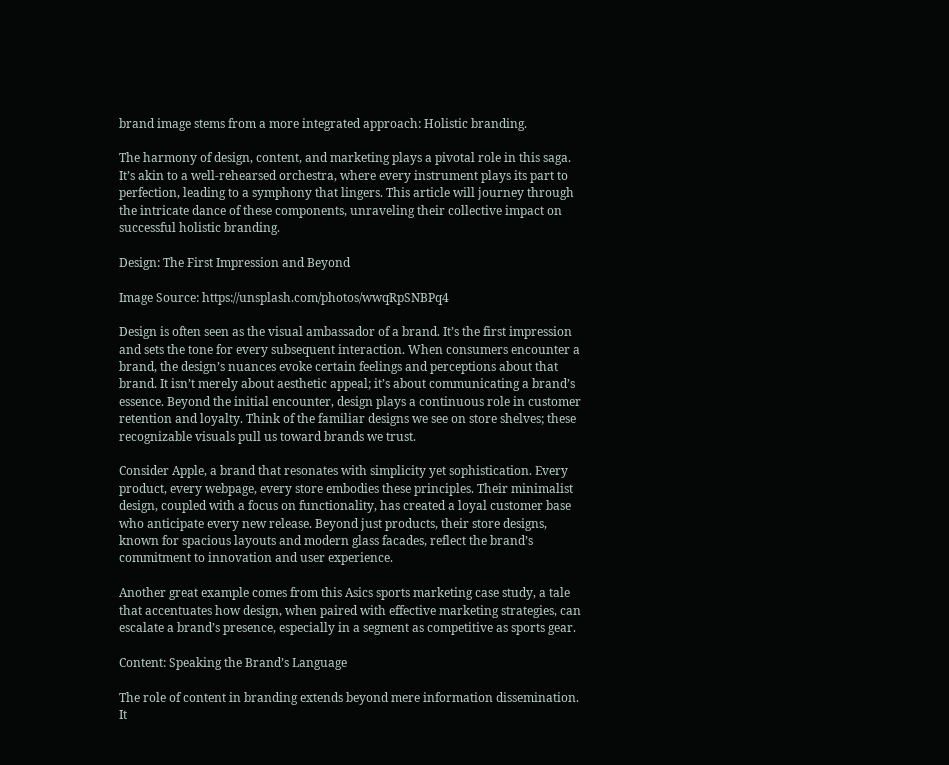brand image stems from a more integrated approach: Holistic branding.

The harmony of design, content, and marketing plays a pivotal role in this saga. It’s akin to a well-rehearsed orchestra, where every instrument plays its part to perfection, leading to a symphony that lingers. This article will journey through the intricate dance of these components, unraveling their collective impact on successful holistic branding.

Design: The First Impression and Beyond

Image Source: https://unsplash.com/photos/wwqRpSNBPq4

Design is often seen as the visual ambassador of a brand. It’s the first impression and sets the tone for every subsequent interaction. When consumers encounter a brand, the design’s nuances evoke certain feelings and perceptions about that brand. It isn’t merely about aesthetic appeal; it’s about communicating a brand’s essence. Beyond the initial encounter, design plays a continuous role in customer retention and loyalty. Think of the familiar designs we see on store shelves; these recognizable visuals pull us toward brands we trust.

Consider Apple, a brand that resonates with simplicity yet sophistication. Every product, every webpage, every store embodies these principles. Their minimalist design, coupled with a focus on functionality, has created a loyal customer base who anticipate every new release. Beyond just products, their store designs, known for spacious layouts and modern glass facades, reflect the brand’s commitment to innovation and user experience.

Another great example comes from this Asics sports marketing case study, a tale that accentuates how design, when paired with effective marketing strategies, can escalate a brand’s presence, especially in a segment as competitive as sports gear.

Content: Speaking the Brand’s Language

The role of content in branding extends beyond mere information dissemination. It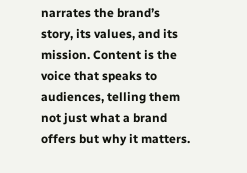narrates the brand’s story, its values, and its mission. Content is the voice that speaks to audiences, telling them not just what a brand offers but why it matters.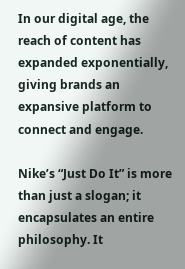In our digital age, the reach of content has expanded exponentially, giving brands an expansive platform to connect and engage.

Nike’s “Just Do It” is more than just a slogan; it encapsulates an entire philosophy. It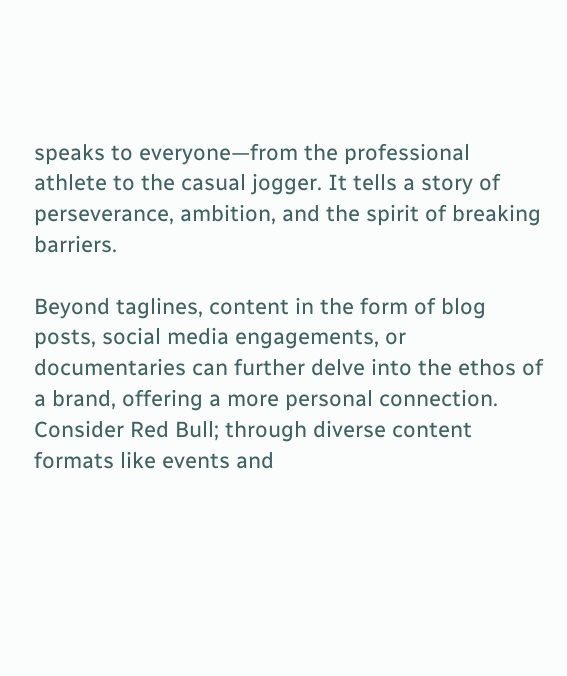speaks to everyone—from the professional athlete to the casual jogger. It tells a story of perseverance, ambition, and the spirit of breaking barriers.

Beyond taglines, content in the form of blog posts, social media engagements, or documentaries can further delve into the ethos of a brand, offering a more personal connection. Consider Red Bull; through diverse content formats like events and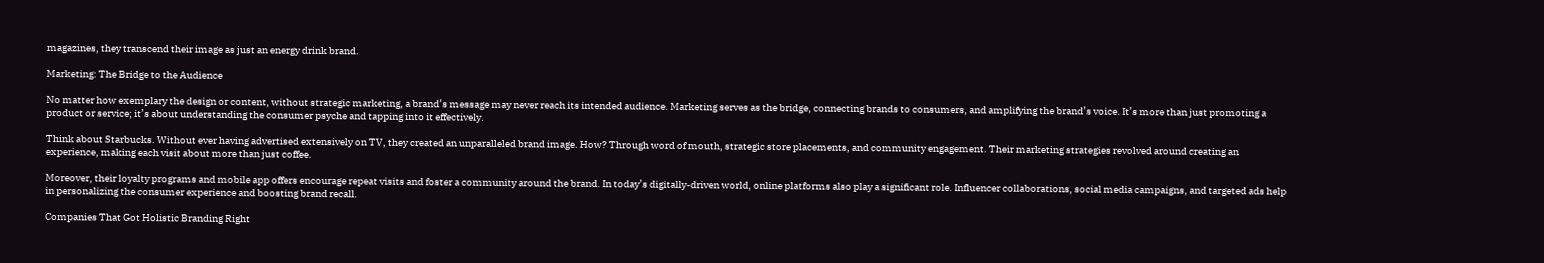magazines, they transcend their image as just an energy drink brand.

Marketing: The Bridge to the Audience

No matter how exemplary the design or content, without strategic marketing, a brand’s message may never reach its intended audience. Marketing serves as the bridge, connecting brands to consumers, and amplifying the brand’s voice. It’s more than just promoting a product or service; it’s about understanding the consumer psyche and tapping into it effectively.

Think about Starbucks. Without ever having advertised extensively on TV, they created an unparalleled brand image. How? Through word of mouth, strategic store placements, and community engagement. Their marketing strategies revolved around creating an experience, making each visit about more than just coffee.

Moreover, their loyalty programs and mobile app offers encourage repeat visits and foster a community around the brand. In today’s digitally-driven world, online platforms also play a significant role. Influencer collaborations, social media campaigns, and targeted ads help in personalizing the consumer experience and boosting brand recall.

Companies That Got Holistic Branding Right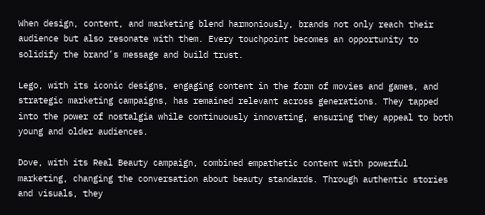When design, content, and marketing blend harmoniously, brands not only reach their audience but also resonate with them. Every touchpoint becomes an opportunity to solidify the brand’s message and build trust.

Lego, with its iconic designs, engaging content in the form of movies and games, and strategic marketing campaigns, has remained relevant across generations. They tapped into the power of nostalgia while continuously innovating, ensuring they appeal to both young and older audiences.

Dove, with its Real Beauty campaign, combined empathetic content with powerful marketing, changing the conversation about beauty standards. Through authentic stories and visuals, they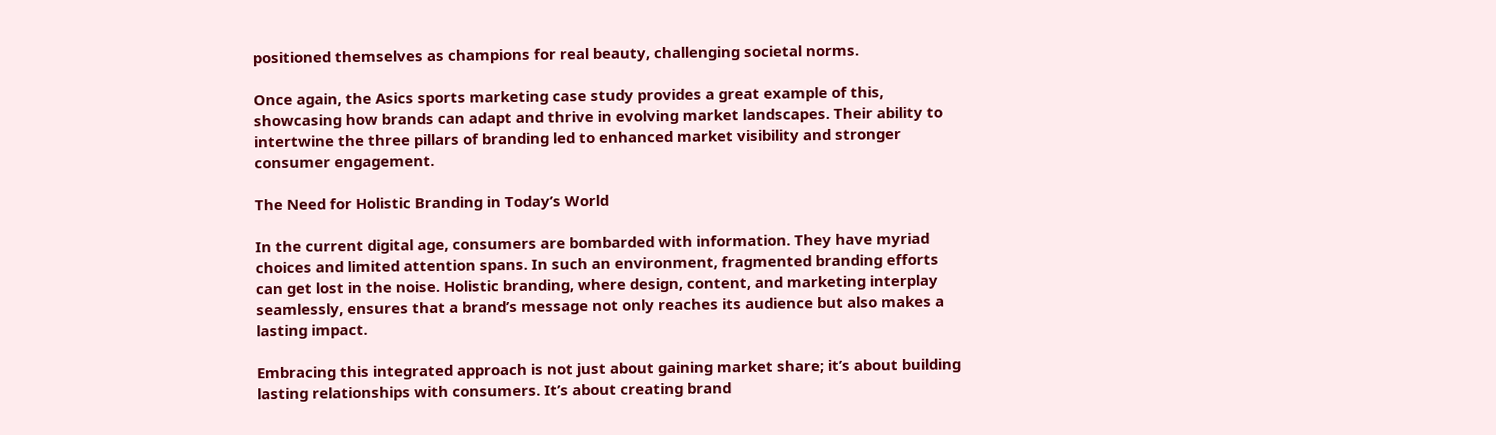positioned themselves as champions for real beauty, challenging societal norms.

Once again, the Asics sports marketing case study provides a great example of this, showcasing how brands can adapt and thrive in evolving market landscapes. Their ability to intertwine the three pillars of branding led to enhanced market visibility and stronger consumer engagement.

The Need for Holistic Branding in Today’s World

In the current digital age, consumers are bombarded with information. They have myriad choices and limited attention spans. In such an environment, fragmented branding efforts can get lost in the noise. Holistic branding, where design, content, and marketing interplay seamlessly, ensures that a brand’s message not only reaches its audience but also makes a lasting impact.

Embracing this integrated approach is not just about gaining market share; it’s about building lasting relationships with consumers. It’s about creating brand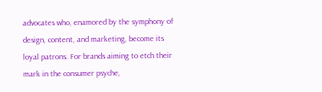advocates who, enamored by the symphony of design, content, and marketing, become its loyal patrons. For brands aiming to etch their mark in the consumer psyche,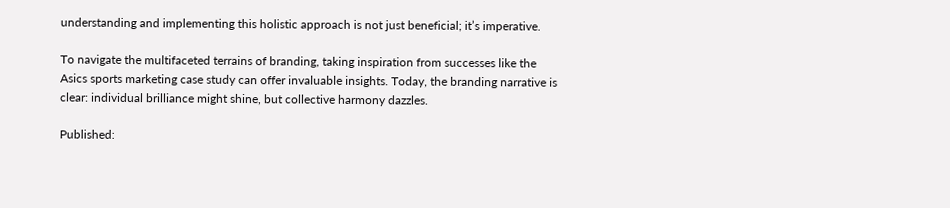understanding and implementing this holistic approach is not just beneficial; it’s imperative.

To navigate the multifaceted terrains of branding, taking inspiration from successes like the Asics sports marketing case study can offer invaluable insights. Today, the branding narrative is clear: individual brilliance might shine, but collective harmony dazzles.

Published: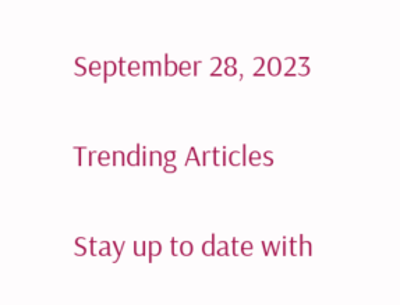September 28, 2023

Trending Articles

Stay up to date with